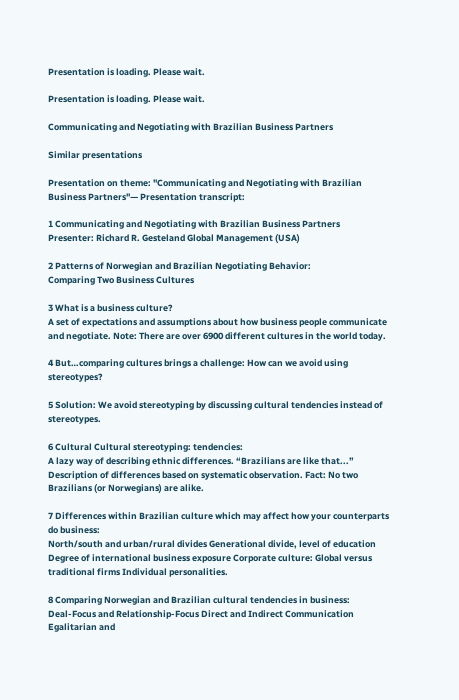Presentation is loading. Please wait.

Presentation is loading. Please wait.

Communicating and Negotiating with Brazilian Business Partners

Similar presentations

Presentation on theme: "Communicating and Negotiating with Brazilian Business Partners"— Presentation transcript:

1 Communicating and Negotiating with Brazilian Business Partners
Presenter: Richard R. Gesteland Global Management (USA)

2 Patterns of Norwegian and Brazilian Negotiating Behavior:
Comparing Two Business Cultures

3 What is a business culture?
A set of expectations and assumptions about how business people communicate and negotiate. Note: There are over 6900 different cultures in the world today.

4 But…comparing cultures brings a challenge: How can we avoid using stereotypes?

5 Solution: We avoid stereotyping by discussing cultural tendencies instead of stereotypes.

6 Cultural Cultural stereotyping: tendencies:
A lazy way of describing ethnic differences. “Brazilians are like that...” Description of differences based on systematic observation. Fact: No two Brazilians (or Norwegians) are alike.

7 Differences within Brazilian culture which may affect how your counterparts do business:
North/south and urban/rural divides Generational divide, level of education Degree of international business exposure Corporate culture: Global versus traditional firms Individual personalities.

8 Comparing Norwegian and Brazilian cultural tendencies in business:
Deal-Focus and Relationship-Focus Direct and Indirect Communication Egalitarian and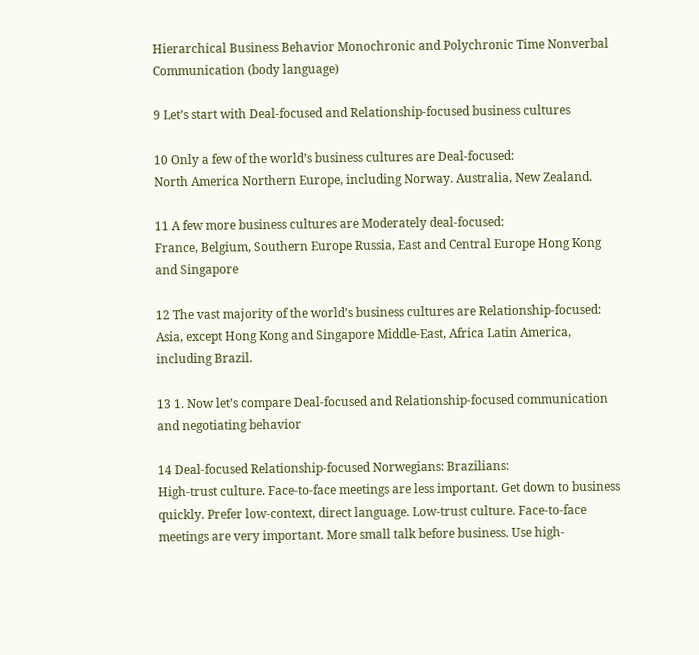Hierarchical Business Behavior Monochronic and Polychronic Time Nonverbal Communication (body language)

9 Let’s start with Deal-focused and Relationship-focused business cultures

10 Only a few of the world’s business cultures are Deal-focused:
North America Northern Europe, including Norway. Australia, New Zealand.

11 A few more business cultures are Moderately deal-focused:
France, Belgium, Southern Europe Russia, East and Central Europe Hong Kong and Singapore

12 The vast majority of the world’s business cultures are Relationship-focused:
Asia, except Hong Kong and Singapore Middle-East, Africa Latin America, including Brazil.

13 1. Now let’s compare Deal-focused and Relationship-focused communication and negotiating behavior

14 Deal-focused Relationship-focused Norwegians: Brazilians:
High-trust culture. Face-to-face meetings are less important. Get down to business quickly. Prefer low-context, direct language. Low-trust culture. Face-to-face meetings are very important. More small talk before business. Use high-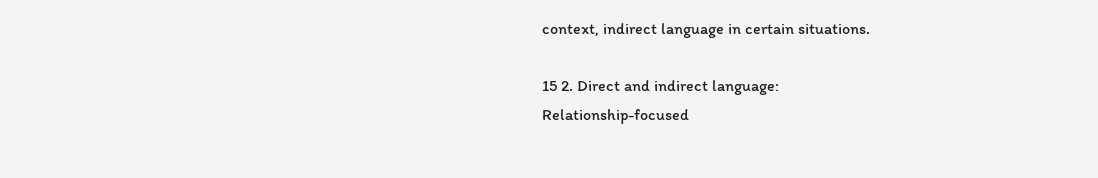context, indirect language in certain situations.

15 2. Direct and indirect language:
Relationship-focused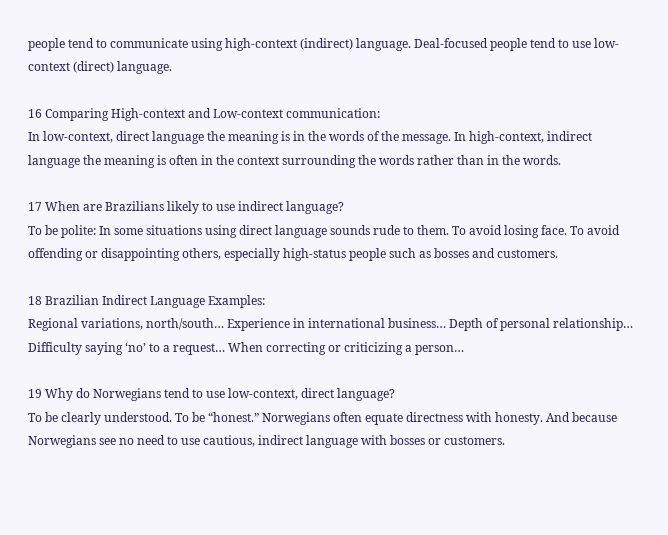people tend to communicate using high-context (indirect) language. Deal-focused people tend to use low-context (direct) language.

16 Comparing High-context and Low-context communication:
In low-context, direct language the meaning is in the words of the message. In high-context, indirect language the meaning is often in the context surrounding the words rather than in the words.

17 When are Brazilians likely to use indirect language?
To be polite: In some situations using direct language sounds rude to them. To avoid losing face. To avoid offending or disappointing others, especially high-status people such as bosses and customers.

18 Brazilian Indirect Language Examples:
Regional variations, north/south… Experience in international business… Depth of personal relationship… Difficulty saying ‘no’ to a request… When correcting or criticizing a person…

19 Why do Norwegians tend to use low-context, direct language?
To be clearly understood. To be “honest.” Norwegians often equate directness with honesty. And because Norwegians see no need to use cautious, indirect language with bosses or customers.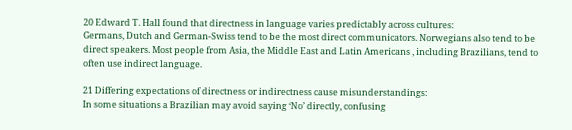20 Edward T. Hall found that directness in language varies predictably across cultures:
Germans, Dutch and German-Swiss tend to be the most direct communicators. Norwegians also tend to be direct speakers. Most people from Asia, the Middle East and Latin Americans , including Brazilians, tend to often use indirect language.

21 Differing expectations of directness or indirectness cause misunderstandings:
In some situations a Brazilian may avoid saying ‘No’ directly, confusing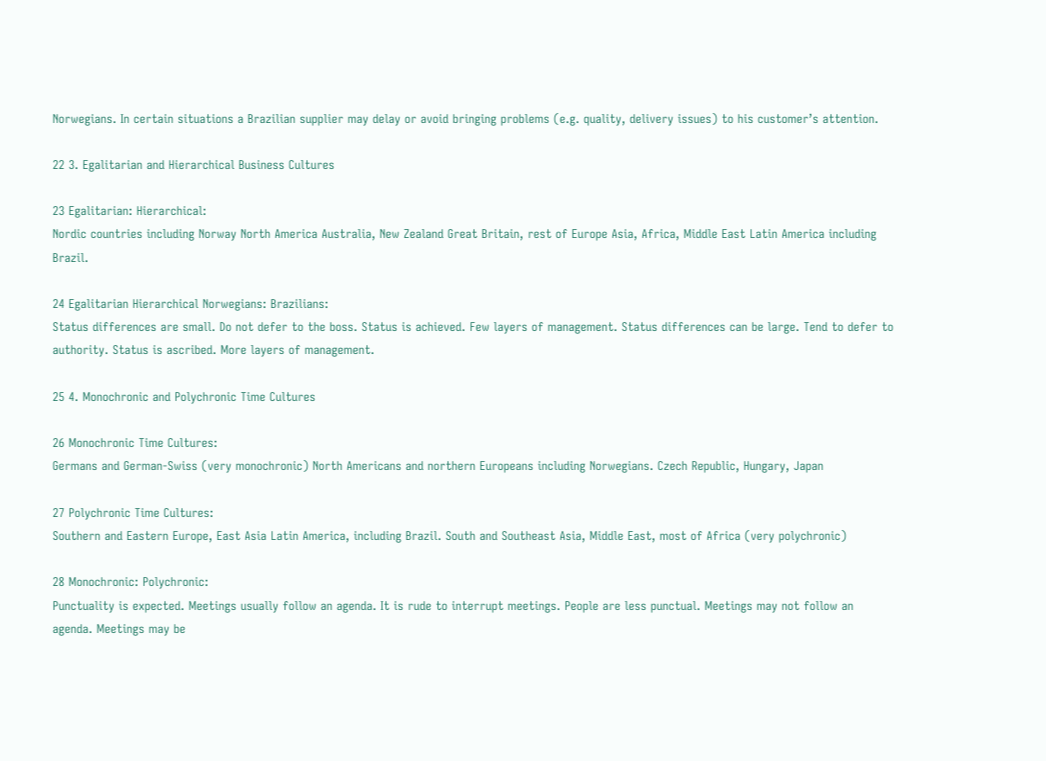Norwegians. In certain situations a Brazilian supplier may delay or avoid bringing problems (e.g. quality, delivery issues) to his customer’s attention.

22 3. Egalitarian and Hierarchical Business Cultures

23 Egalitarian: Hierarchical:
Nordic countries including Norway North America Australia, New Zealand Great Britain, rest of Europe Asia, Africa, Middle East Latin America including Brazil.

24 Egalitarian Hierarchical Norwegians: Brazilians:
Status differences are small. Do not defer to the boss. Status is achieved. Few layers of management. Status differences can be large. Tend to defer to authority. Status is ascribed. More layers of management.

25 4. Monochronic and Polychronic Time Cultures

26 Monochronic Time Cultures:
Germans and German-Swiss (very monochronic) North Americans and northern Europeans including Norwegians. Czech Republic, Hungary, Japan

27 Polychronic Time Cultures:
Southern and Eastern Europe, East Asia Latin America, including Brazil. South and Southeast Asia, Middle East, most of Africa (very polychronic)

28 Monochronic: Polychronic:
Punctuality is expected. Meetings usually follow an agenda. It is rude to interrupt meetings. People are less punctual. Meetings may not follow an agenda. Meetings may be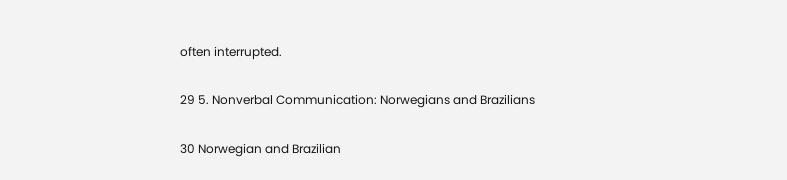often interrupted.

29 5. Nonverbal Communication: Norwegians and Brazilians

30 Norwegian and Brazilian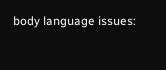body language issues: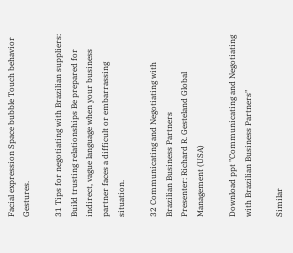Facial expression Space bubble Touch behavior Gestures.

31 Tips for negotiating with Brazilian suppliers:
Build trusting relationships Be prepared for indirect, vague language when your business partner faces a difficult or embarrassing situation.

32 Communicating and Negotiating with Brazilian Business Partners
Presenter: Richard R. Gesteland Global Management (USA)

Download ppt "Communicating and Negotiating with Brazilian Business Partners"

Similar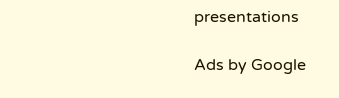presentations

Ads by Google